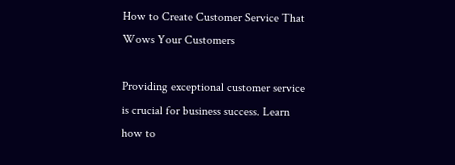How to Create Customer Service That Wows Your Customers

Providing exceptional customer service is crucial for business success. Learn how to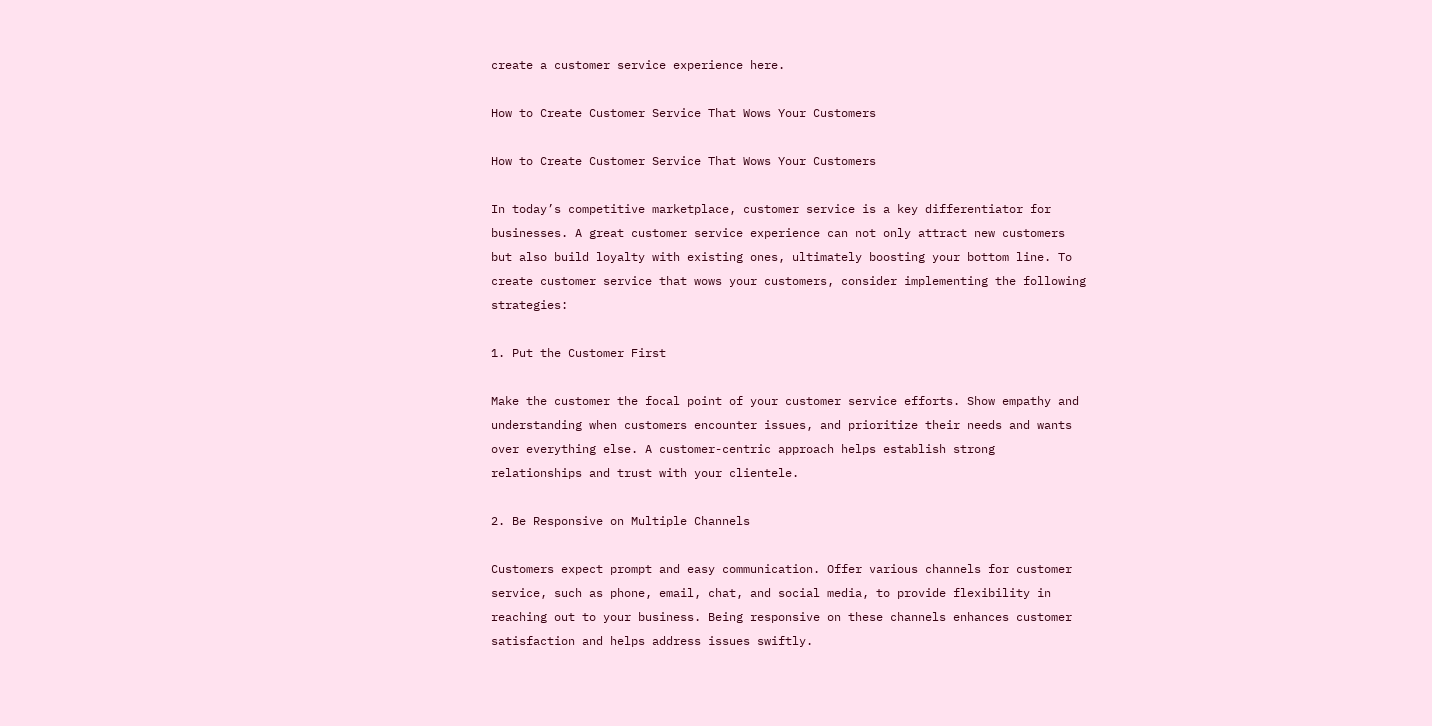create a customer service experience here.

How to Create Customer Service That Wows Your Customers

How to Create Customer Service That Wows Your Customers

In today’s competitive marketplace, customer service is a key differentiator for businesses. A great customer service experience can not only attract new customers but also build loyalty with existing ones, ultimately boosting your bottom line. To create customer service that wows your customers, consider implementing the following strategies:

1. Put the Customer First

Make the customer the focal point of your customer service efforts. Show empathy and understanding when customers encounter issues, and prioritize their needs and wants over everything else. A customer-centric approach helps establish strong relationships and trust with your clientele.

2. Be Responsive on Multiple Channels

Customers expect prompt and easy communication. Offer various channels for customer service, such as phone, email, chat, and social media, to provide flexibility in reaching out to your business. Being responsive on these channels enhances customer satisfaction and helps address issues swiftly.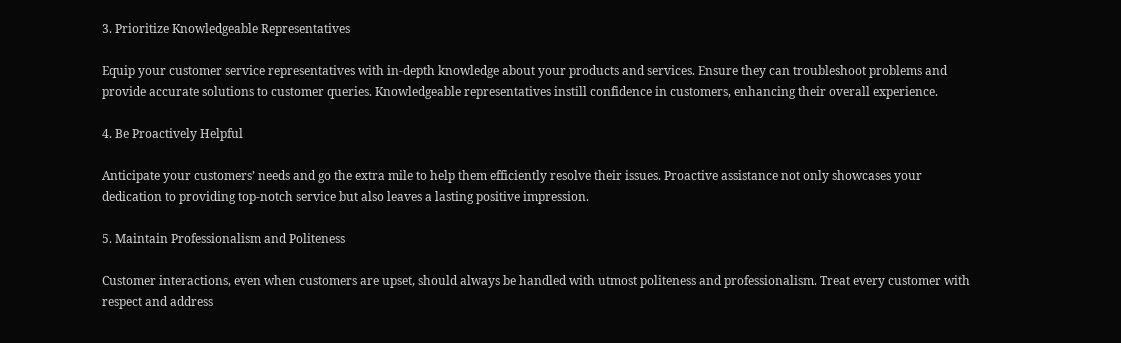3. Prioritize Knowledgeable Representatives

Equip your customer service representatives with in-depth knowledge about your products and services. Ensure they can troubleshoot problems and provide accurate solutions to customer queries. Knowledgeable representatives instill confidence in customers, enhancing their overall experience.

4. Be Proactively Helpful

Anticipate your customers’ needs and go the extra mile to help them efficiently resolve their issues. Proactive assistance not only showcases your dedication to providing top-notch service but also leaves a lasting positive impression.

5. Maintain Professionalism and Politeness

Customer interactions, even when customers are upset, should always be handled with utmost politeness and professionalism. Treat every customer with respect and address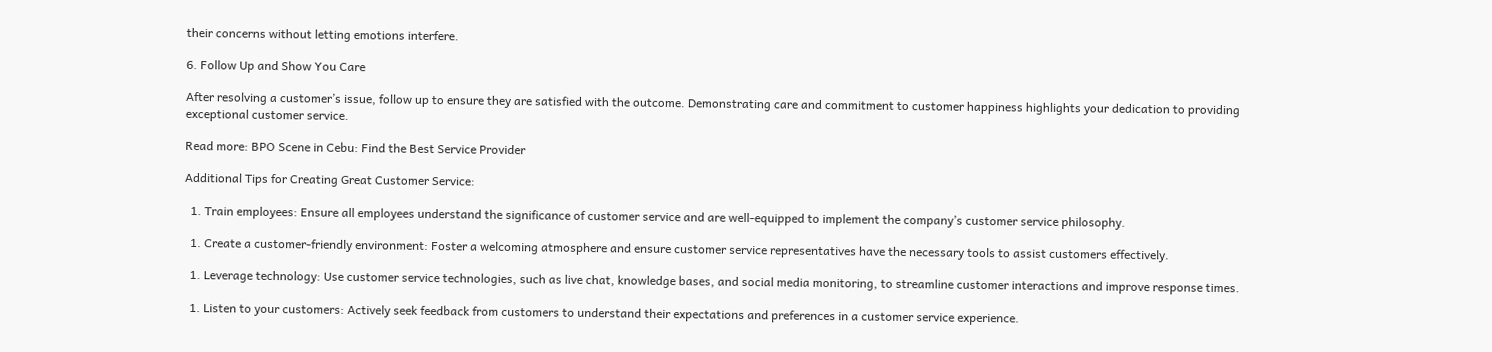their concerns without letting emotions interfere.

6. Follow Up and Show You Care

After resolving a customer’s issue, follow up to ensure they are satisfied with the outcome. Demonstrating care and commitment to customer happiness highlights your dedication to providing exceptional customer service.

Read more: BPO Scene in Cebu: Find the Best Service Provider

Additional Tips for Creating Great Customer Service:

  1. Train employees: Ensure all employees understand the significance of customer service and are well-equipped to implement the company’s customer service philosophy.

  1. Create a customer-friendly environment: Foster a welcoming atmosphere and ensure customer service representatives have the necessary tools to assist customers effectively.

  1. Leverage technology: Use customer service technologies, such as live chat, knowledge bases, and social media monitoring, to streamline customer interactions and improve response times.

  1. Listen to your customers: Actively seek feedback from customers to understand their expectations and preferences in a customer service experience.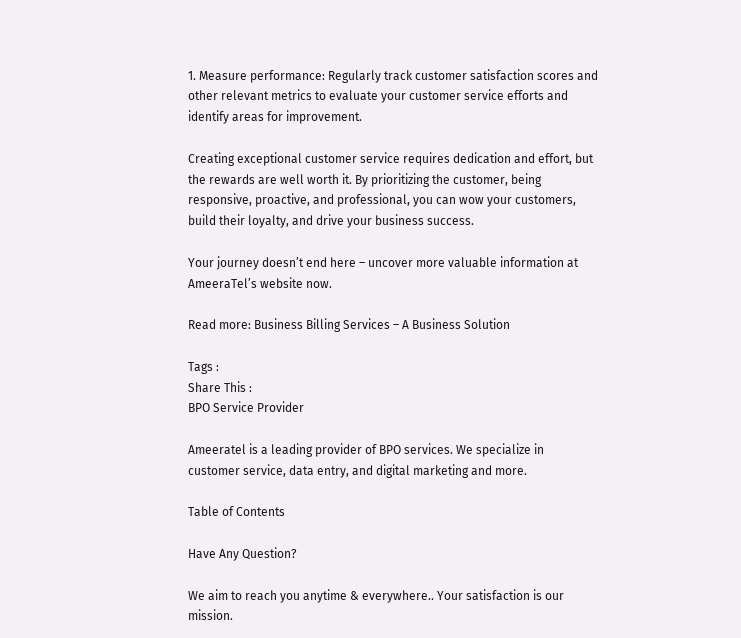1. Measure performance: Regularly track customer satisfaction scores and other relevant metrics to evaluate your customer service efforts and identify areas for improvement.

Creating exceptional customer service requires dedication and effort, but the rewards are well worth it. By prioritizing the customer, being responsive, proactive, and professional, you can wow your customers, build their loyalty, and drive your business success.

Your journey doesn’t end here – uncover more valuable information at AmeeraTel’s website now.

Read more: Business Billing Services – A Business Solution

Tags :
Share This :
BPO Service Provider

Ameeratel is a leading provider of BPO services. We specialize in customer service, data entry, and digital marketing and more.

Table of Contents

Have Any Question?

We aim to reach you anytime & everywhere.. Your satisfaction is our mission.